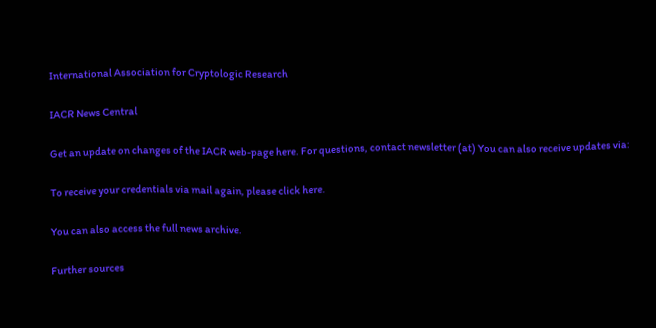International Association for Cryptologic Research

IACR News Central

Get an update on changes of the IACR web-page here. For questions, contact newsletter (at) You can also receive updates via:

To receive your credentials via mail again, please click here.

You can also access the full news archive.

Further sources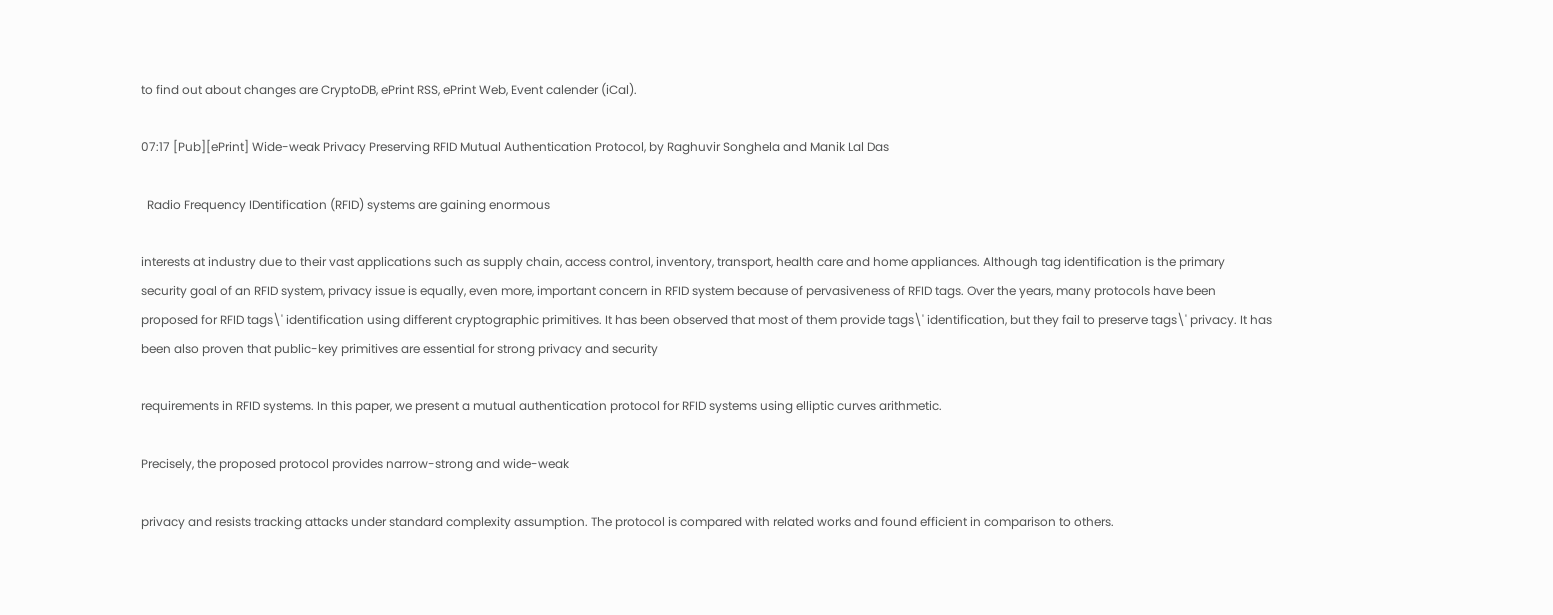to find out about changes are CryptoDB, ePrint RSS, ePrint Web, Event calender (iCal).

07:17 [Pub][ePrint] Wide-weak Privacy Preserving RFID Mutual Authentication Protocol, by Raghuvir Songhela and Manik Lal Das

  Radio Frequency IDentification (RFID) systems are gaining enormous

interests at industry due to their vast applications such as supply chain, access control, inventory, transport, health care and home appliances. Although tag identification is the primary security goal of an RFID system, privacy issue is equally, even more, important concern in RFID system because of pervasiveness of RFID tags. Over the years, many protocols have been proposed for RFID tags\' identification using different cryptographic primitives. It has been observed that most of them provide tags\' identification, but they fail to preserve tags\' privacy. It has been also proven that public-key primitives are essential for strong privacy and security

requirements in RFID systems. In this paper, we present a mutual authentication protocol for RFID systems using elliptic curves arithmetic.

Precisely, the proposed protocol provides narrow-strong and wide-weak

privacy and resists tracking attacks under standard complexity assumption. The protocol is compared with related works and found efficient in comparison to others.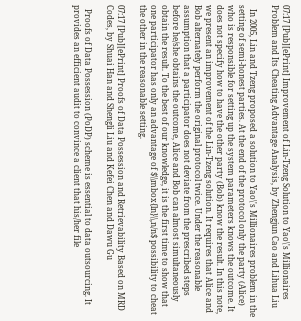07:17 [Pub][ePrint] Improvement of Lin-Tzeng Solution to Yao\'s Millionaires Problem and Its Cheating Advantage Analysis, by Zhengjun Cao and Lihua Liu

  In 2005, Lin and Tzeng proposed a solution to Yao\'s Millionaires problem in the setting of semi-honest parties. At the end of the protocol only the party (Alice) who is responsible for setting up the system parameters knows the outcome. It does not specify how to have the other party (Bob) know the result. In this note, we present an improvement of the Lin-Tzeng solution. It requires that Alice and Bob alternately perform the original protocol twice. Under the reasonable assumption that a participator does not deviate from the prescribed steps before he/she obtains the outcome, Alice and Bob can almost simultaneously obtain the result. To the best of our knowledge, it is the first time to show that one participator has only an advantage of $\\mbox{ln}\\,n/n$ possibility to cheat the other in the reasonable setting.

07:17 [Pub][ePrint] Proofs of Data Possession and Retrievability Based on MRD Codes, by Shuai Han and Shengli Liu and Kefei Chen and Dawu Gu

  Proofs of Data Possession (PoDP) scheme is essential to data outsourcing. It provides an efficient audit to convince a client that his/her file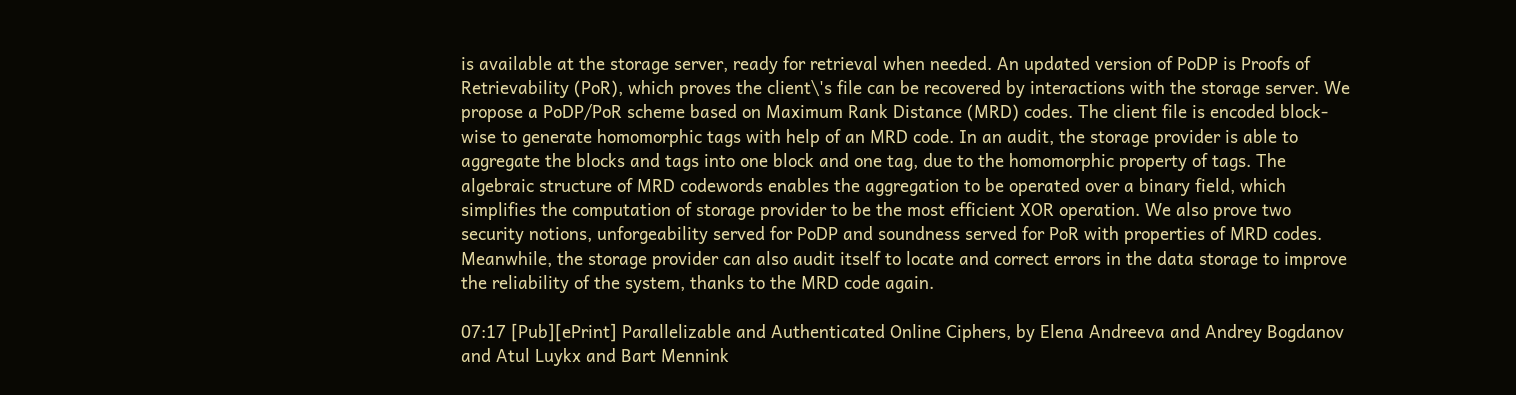is available at the storage server, ready for retrieval when needed. An updated version of PoDP is Proofs of Retrievability (PoR), which proves the client\'s file can be recovered by interactions with the storage server. We propose a PoDP/PoR scheme based on Maximum Rank Distance (MRD) codes. The client file is encoded block-wise to generate homomorphic tags with help of an MRD code. In an audit, the storage provider is able to aggregate the blocks and tags into one block and one tag, due to the homomorphic property of tags. The algebraic structure of MRD codewords enables the aggregation to be operated over a binary field, which simplifies the computation of storage provider to be the most efficient XOR operation. We also prove two security notions, unforgeability served for PoDP and soundness served for PoR with properties of MRD codes. Meanwhile, the storage provider can also audit itself to locate and correct errors in the data storage to improve the reliability of the system, thanks to the MRD code again.

07:17 [Pub][ePrint] Parallelizable and Authenticated Online Ciphers, by Elena Andreeva and Andrey Bogdanov and Atul Luykx and Bart Mennink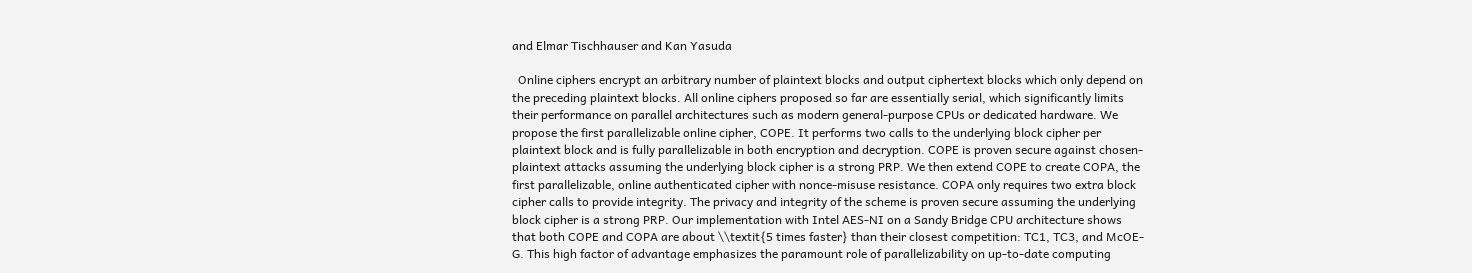and Elmar Tischhauser and Kan Yasuda

  Online ciphers encrypt an arbitrary number of plaintext blocks and output ciphertext blocks which only depend on the preceding plaintext blocks. All online ciphers proposed so far are essentially serial, which significantly limits their performance on parallel architectures such as modern general-purpose CPUs or dedicated hardware. We propose the first parallelizable online cipher, COPE. It performs two calls to the underlying block cipher per plaintext block and is fully parallelizable in both encryption and decryption. COPE is proven secure against chosen-plaintext attacks assuming the underlying block cipher is a strong PRP. We then extend COPE to create COPA, the first parallelizable, online authenticated cipher with nonce-misuse resistance. COPA only requires two extra block cipher calls to provide integrity. The privacy and integrity of the scheme is proven secure assuming the underlying block cipher is a strong PRP. Our implementation with Intel AES-NI on a Sandy Bridge CPU architecture shows that both COPE and COPA are about \\textit{5 times faster} than their closest competition: TC1, TC3, and McOE-G. This high factor of advantage emphasizes the paramount role of parallelizability on up-to-date computing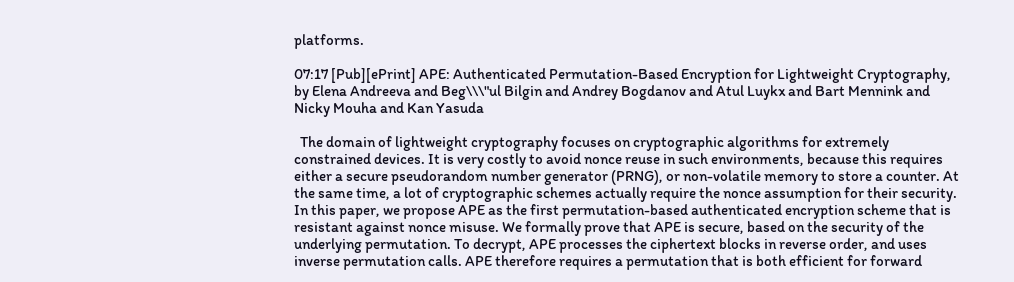platforms.

07:17 [Pub][ePrint] APE: Authenticated Permutation-Based Encryption for Lightweight Cryptography, by Elena Andreeva and Beg\\\"ul Bilgin and Andrey Bogdanov and Atul Luykx and Bart Mennink and Nicky Mouha and Kan Yasuda

  The domain of lightweight cryptography focuses on cryptographic algorithms for extremely constrained devices. It is very costly to avoid nonce reuse in such environments, because this requires either a secure pseudorandom number generator (PRNG), or non-volatile memory to store a counter. At the same time, a lot of cryptographic schemes actually require the nonce assumption for their security. In this paper, we propose APE as the first permutation-based authenticated encryption scheme that is resistant against nonce misuse. We formally prove that APE is secure, based on the security of the underlying permutation. To decrypt, APE processes the ciphertext blocks in reverse order, and uses inverse permutation calls. APE therefore requires a permutation that is both efficient for forward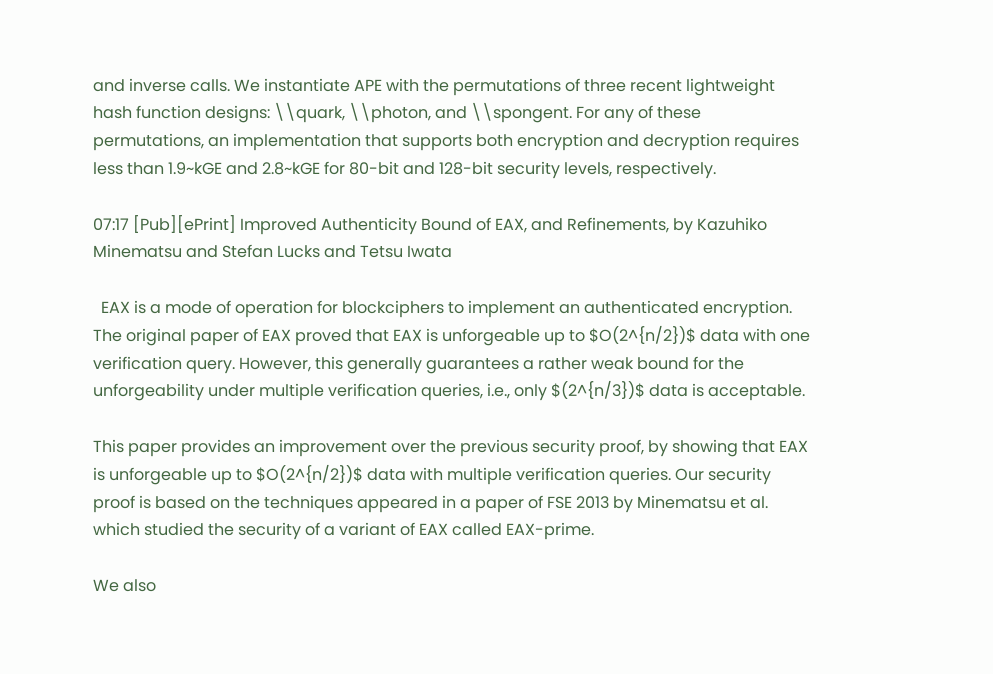and inverse calls. We instantiate APE with the permutations of three recent lightweight hash function designs: \\quark, \\photon, and \\spongent. For any of these permutations, an implementation that supports both encryption and decryption requires less than 1.9~kGE and 2.8~kGE for 80-bit and 128-bit security levels, respectively.

07:17 [Pub][ePrint] Improved Authenticity Bound of EAX, and Refinements, by Kazuhiko Minematsu and Stefan Lucks and Tetsu Iwata

  EAX is a mode of operation for blockciphers to implement an authenticated encryption. The original paper of EAX proved that EAX is unforgeable up to $O(2^{n/2})$ data with one verification query. However, this generally guarantees a rather weak bound for the unforgeability under multiple verification queries, i.e., only $(2^{n/3})$ data is acceptable.

This paper provides an improvement over the previous security proof, by showing that EAX is unforgeable up to $O(2^{n/2})$ data with multiple verification queries. Our security proof is based on the techniques appeared in a paper of FSE 2013 by Minematsu et al. which studied the security of a variant of EAX called EAX-prime.

We also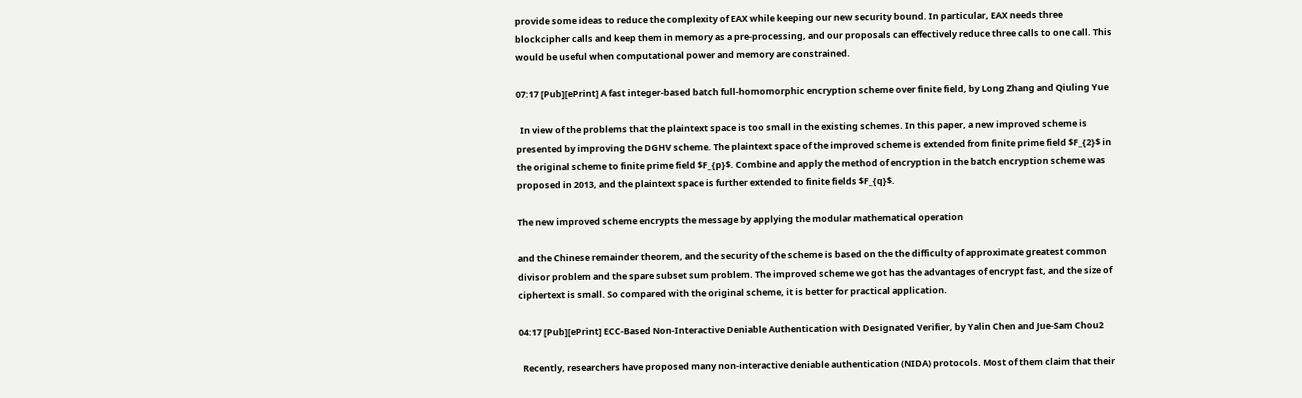provide some ideas to reduce the complexity of EAX while keeping our new security bound. In particular, EAX needs three blockcipher calls and keep them in memory as a pre-processing, and our proposals can effectively reduce three calls to one call. This would be useful when computational power and memory are constrained.

07:17 [Pub][ePrint] A fast integer-based batch full-homomorphic encryption scheme over finite field, by Long Zhang and Qiuling Yue

  In view of the problems that the plaintext space is too small in the existing schemes. In this paper, a new improved scheme is presented by improving the DGHV scheme. The plaintext space of the improved scheme is extended from finite prime field $F_{2}$ in the original scheme to finite prime field $F_{p}$. Combine and apply the method of encryption in the batch encryption scheme was proposed in 2013, and the plaintext space is further extended to finite fields $F_{q}$.

The new improved scheme encrypts the message by applying the modular mathematical operation

and the Chinese remainder theorem, and the security of the scheme is based on the the difficulty of approximate greatest common divisor problem and the spare subset sum problem. The improved scheme we got has the advantages of encrypt fast, and the size of ciphertext is small. So compared with the original scheme, it is better for practical application.

04:17 [Pub][ePrint] ECC-Based Non-Interactive Deniable Authentication with Designated Verifier, by Yalin Chen and Jue-Sam Chou2

  Recently, researchers have proposed many non-interactive deniable authentication (NIDA) protocols. Most of them claim that their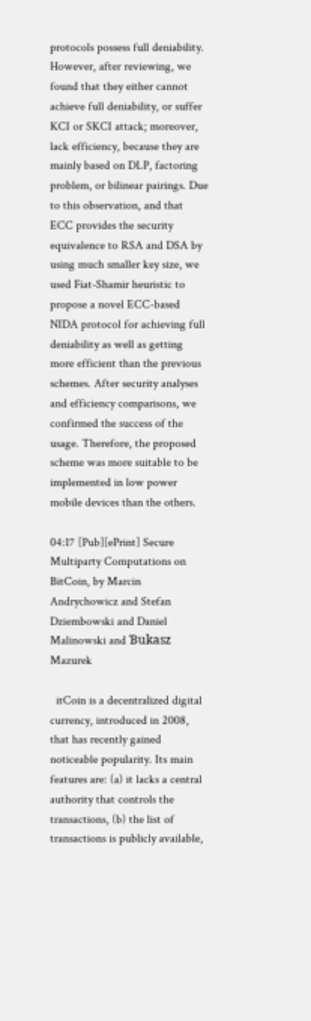protocols possess full deniability. However, after reviewing, we found that they either cannot achieve full deniability, or suffer KCI or SKCI attack; moreover, lack efficiency, because they are mainly based on DLP, factoring problem, or bilinear pairings. Due to this observation, and that ECC provides the security equivalence to RSA and DSA by using much smaller key size, we used Fiat-Shamir heuristic to propose a novel ECC-based NIDA protocol for achieving full deniability as well as getting more efficient than the previous schemes. After security analyses and efficiency comparisons, we confirmed the success of the usage. Therefore, the proposed scheme was more suitable to be implemented in low power mobile devices than the others.

04:17 [Pub][ePrint] Secure Multiparty Computations on BitCoin, by Marcin Andrychowicz and Stefan Dziembowski and Daniel Malinowski and Ɓukasz Mazurek

  itCoin is a decentralized digital currency, introduced in 2008, that has recently gained noticeable popularity. Its main features are: (a) it lacks a central authority that controls the transactions, (b) the list of transactions is publicly available,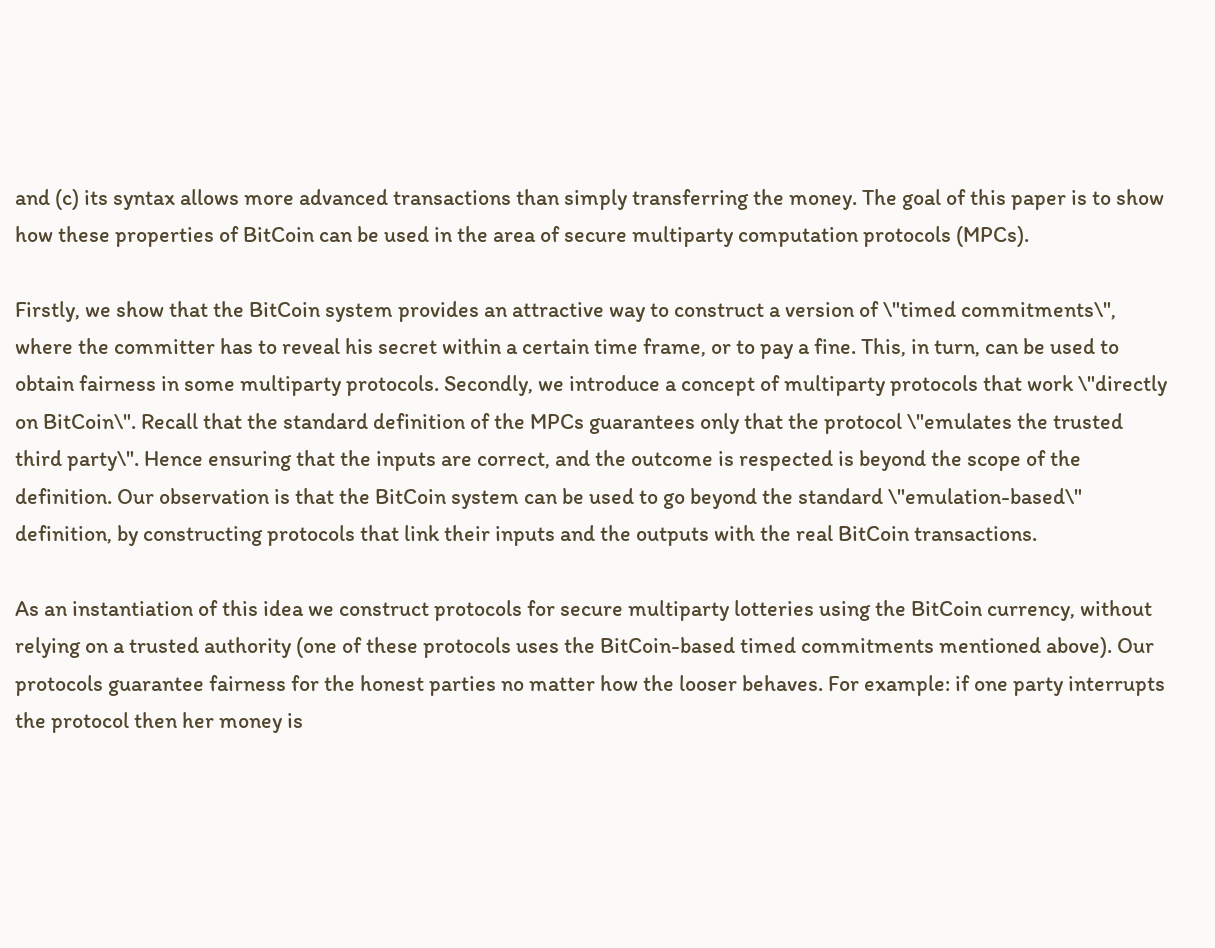and (c) its syntax allows more advanced transactions than simply transferring the money. The goal of this paper is to show how these properties of BitCoin can be used in the area of secure multiparty computation protocols (MPCs).

Firstly, we show that the BitCoin system provides an attractive way to construct a version of \"timed commitments\", where the committer has to reveal his secret within a certain time frame, or to pay a fine. This, in turn, can be used to obtain fairness in some multiparty protocols. Secondly, we introduce a concept of multiparty protocols that work \"directly on BitCoin\". Recall that the standard definition of the MPCs guarantees only that the protocol \"emulates the trusted third party\". Hence ensuring that the inputs are correct, and the outcome is respected is beyond the scope of the definition. Our observation is that the BitCoin system can be used to go beyond the standard \"emulation-based\" definition, by constructing protocols that link their inputs and the outputs with the real BitCoin transactions.

As an instantiation of this idea we construct protocols for secure multiparty lotteries using the BitCoin currency, without relying on a trusted authority (one of these protocols uses the BitCoin-based timed commitments mentioned above). Our protocols guarantee fairness for the honest parties no matter how the looser behaves. For example: if one party interrupts the protocol then her money is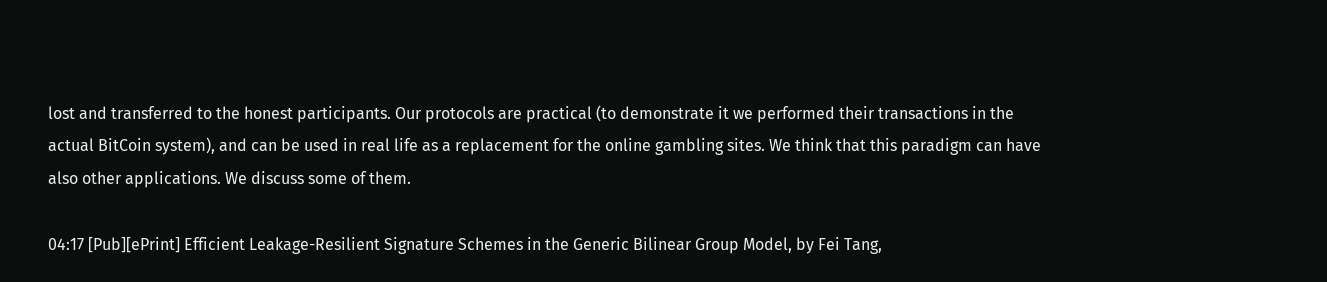lost and transferred to the honest participants. Our protocols are practical (to demonstrate it we performed their transactions in the actual BitCoin system), and can be used in real life as a replacement for the online gambling sites. We think that this paradigm can have also other applications. We discuss some of them.

04:17 [Pub][ePrint] Efficient Leakage-Resilient Signature Schemes in the Generic Bilinear Group Model, by Fei Tang,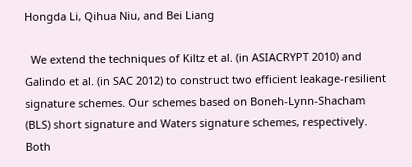Hongda Li, Qihua Niu, and Bei Liang

  We extend the techniques of Kiltz et al. (in ASIACRYPT 2010) and Galindo et al. (in SAC 2012) to construct two efficient leakage-resilient signature schemes. Our schemes based on Boneh-Lynn-Shacham (BLS) short signature and Waters signature schemes, respectively. Both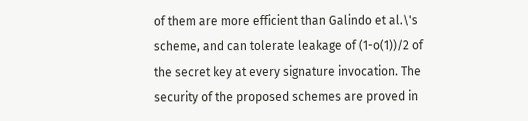of them are more efficient than Galindo et al.\'s scheme, and can tolerate leakage of (1-o(1))/2 of the secret key at every signature invocation. The security of the proposed schemes are proved in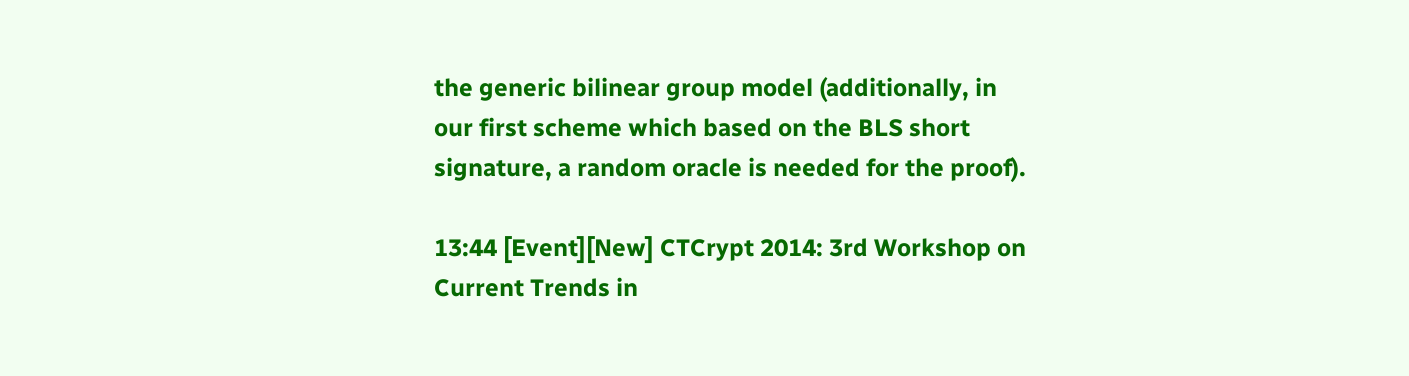the generic bilinear group model (additionally, in our first scheme which based on the BLS short signature, a random oracle is needed for the proof).

13:44 [Event][New] CTCrypt 2014: 3rd Workshop on Current Trends in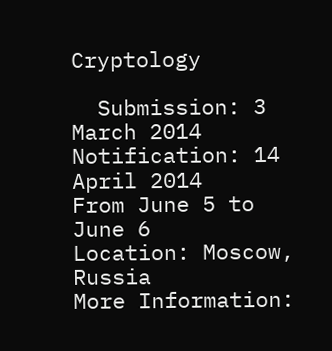Cryptology

  Submission: 3 March 2014
Notification: 14 April 2014
From June 5 to June 6
Location: Moscow, Russia
More Information: